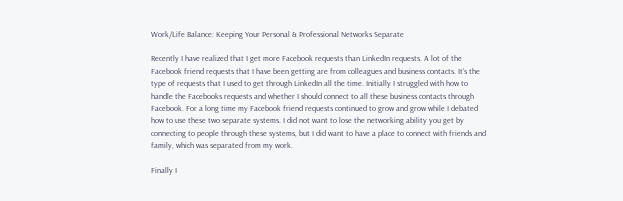Work/Life Balance: Keeping Your Personal & Professional Networks Separate

Recently I have realized that I get more Facebook requests than LinkedIn requests. A lot of the Facebook friend requests that I have been getting are from colleagues and business contacts. It’s the type of requests that I used to get through LinkedIn all the time. Initially I struggled with how to handle the Facebooks requests and whether I should connect to all these business contacts through Facebook. For a long time my Facebook friend requests continued to grow and grow while I debated how to use these two separate systems. I did not want to lose the networking ability you get by connecting to people through these systems, but I did want to have a place to connect with friends and family, which was separated from my work.

Finally I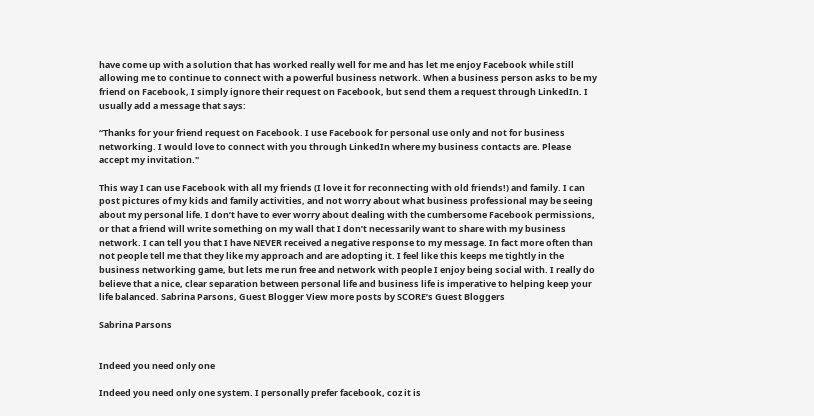have come up with a solution that has worked really well for me and has let me enjoy Facebook while still allowing me to continue to connect with a powerful business network. When a business person asks to be my friend on Facebook, I simply ignore their request on Facebook, but send them a request through LinkedIn. I usually add a message that says:

“Thanks for your friend request on Facebook. I use Facebook for personal use only and not for business networking. I would love to connect with you through LinkedIn where my business contacts are. Please accept my invitation."

This way I can use Facebook with all my friends (I love it for reconnecting with old friends!) and family. I can post pictures of my kids and family activities, and not worry about what business professional may be seeing about my personal life. I don’t have to ever worry about dealing with the cumbersome Facebook permissions, or that a friend will write something on my wall that I don’t necessarily want to share with my business network. I can tell you that I have NEVER received a negative response to my message. In fact more often than not people tell me that they like my approach and are adopting it. I feel like this keeps me tightly in the business networking game, but lets me run free and network with people I enjoy being social with. I really do believe that a nice, clear separation between personal life and business life is imperative to helping keep your life balanced. Sabrina Parsons, Guest Blogger View more posts by SCORE’s Guest Bloggers

Sabrina Parsons


Indeed you need only one

Indeed you need only one system. I personally prefer facebook, coz it is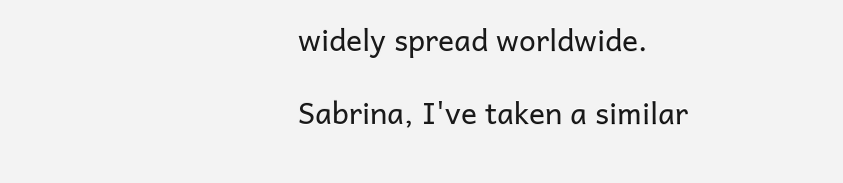widely spread worldwide.

Sabrina, I've taken a similar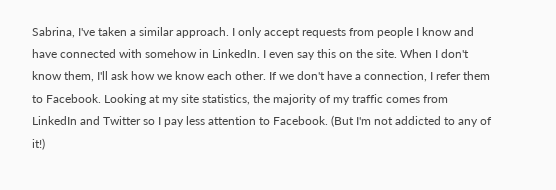Sabrina, I've taken a similar approach. I only accept requests from people I know and have connected with somehow in LinkedIn. I even say this on the site. When I don't know them, I'll ask how we know each other. If we don't have a connection, I refer them to Facebook. Looking at my site statistics, the majority of my traffic comes from LinkedIn and Twitter so I pay less attention to Facebook. (But I'm not addicted to any of it!)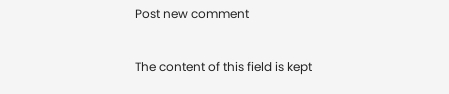Post new comment

The content of this field is kept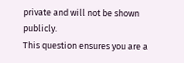private and will not be shown publicly.
This question ensures you are a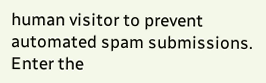human visitor to prevent automated spam submissions.
Enter the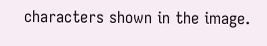characters shown in the image.